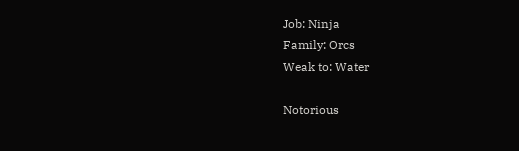Job: Ninja
Family: Orcs
Weak to: Water

Notorious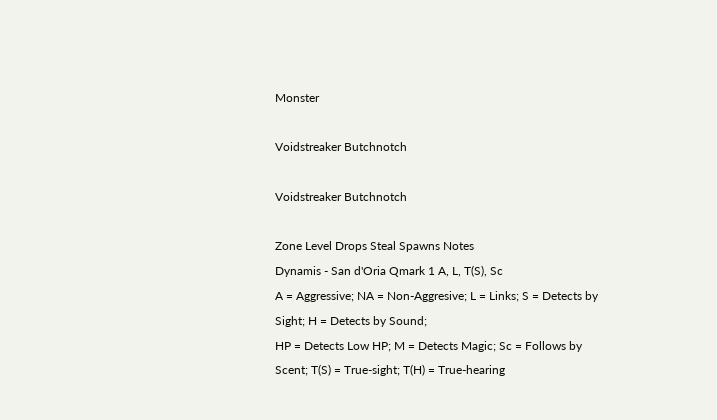Monster

Voidstreaker Butchnotch

Voidstreaker Butchnotch

Zone Level Drops Steal Spawns Notes
Dynamis - San d'Oria Qmark 1 A, L, T(S), Sc
A = Aggressive; NA = Non-Aggresive; L = Links; S = Detects by Sight; H = Detects by Sound;
HP = Detects Low HP; M = Detects Magic; Sc = Follows by Scent; T(S) = True-sight; T(H) = True-hearing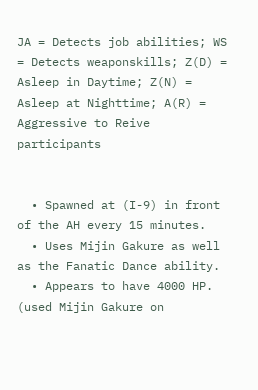JA = Detects job abilities; WS = Detects weaponskills; Z(D) = Asleep in Daytime; Z(N) = Asleep at Nighttime; A(R) = Aggressive to Reive participants


  • Spawned at (I-9) in front of the AH every 15 minutes.
  • Uses Mijin Gakure as well as the Fanatic Dance ability.
  • Appears to have 4000 HP. (used Mijin Gakure on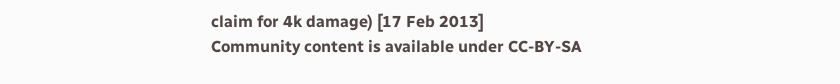claim for 4k damage) [17 Feb 2013]
Community content is available under CC-BY-SA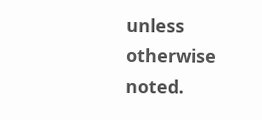unless otherwise noted.